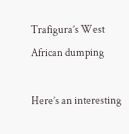Trafigura’s West African dumping

Here’s an interesting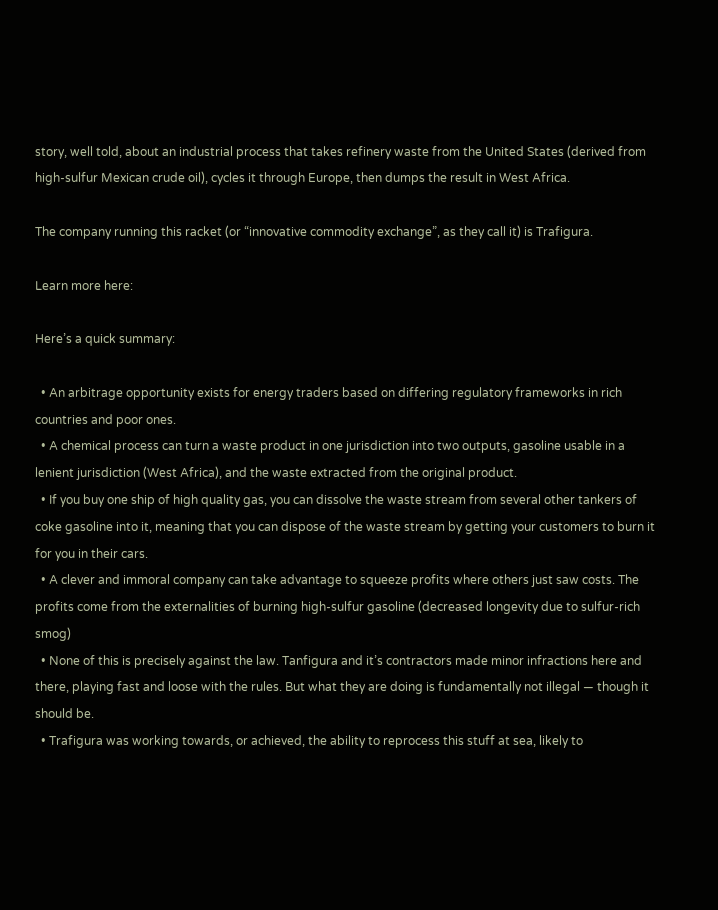story, well told, about an industrial process that takes refinery waste from the United States (derived from high-sulfur Mexican crude oil), cycles it through Europe, then dumps the result in West Africa.

The company running this racket (or “innovative commodity exchange”, as they call it) is Trafigura.

Learn more here:

Here’s a quick summary:

  • An arbitrage opportunity exists for energy traders based on differing regulatory frameworks in rich countries and poor ones.
  • A chemical process can turn a waste product in one jurisdiction into two outputs, gasoline usable in a lenient jurisdiction (West Africa), and the waste extracted from the original product.
  • If you buy one ship of high quality gas, you can dissolve the waste stream from several other tankers of coke gasoline into it, meaning that you can dispose of the waste stream by getting your customers to burn it for you in their cars.
  • A clever and immoral company can take advantage to squeeze profits where others just saw costs. The profits come from the externalities of burning high-sulfur gasoline (decreased longevity due to sulfur-rich smog)
  • None of this is precisely against the law. Tanfigura and it’s contractors made minor infractions here and there, playing fast and loose with the rules. But what they are doing is fundamentally not illegal — though it should be.
  • Trafigura was working towards, or achieved, the ability to reprocess this stuff at sea, likely to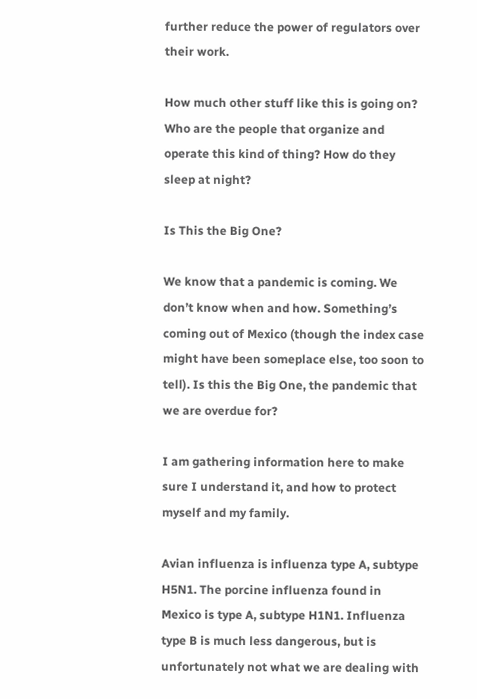further reduce the power of regulators over their work.

How much other stuff like this is going on? Who are the people that organize and operate this kind of thing? How do they sleep at night?

Is This the Big One?

We know that a pandemic is coming. We don’t know when and how. Something’s coming out of Mexico (though the index case might have been someplace else, too soon to tell). Is this the Big One, the pandemic that we are overdue for?

I am gathering information here to make sure I understand it, and how to protect myself and my family.

Avian influenza is influenza type A, subtype H5N1. The porcine influenza found in Mexico is type A, subtype H1N1. Influenza type B is much less dangerous, but is unfortunately not what we are dealing with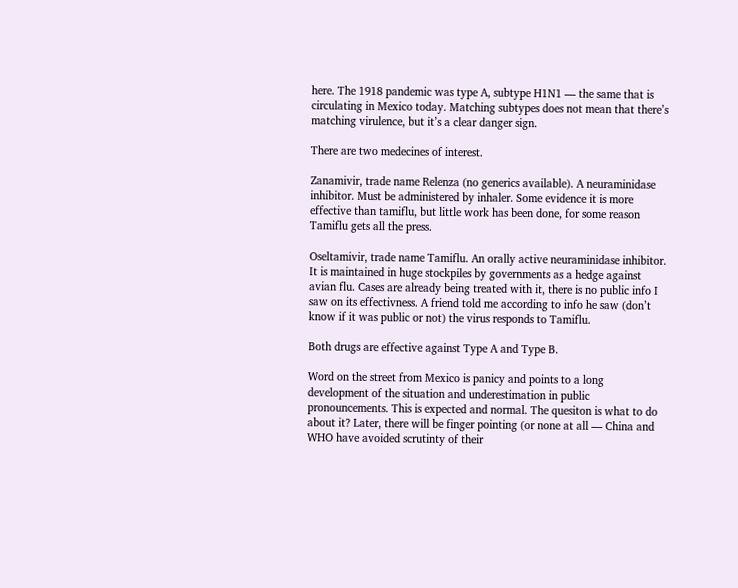here. The 1918 pandemic was type A, subtype H1N1 — the same that is circulating in Mexico today. Matching subtypes does not mean that there’s matching virulence, but it’s a clear danger sign.

There are two medecines of interest.

Zanamivir, trade name Relenza (no generics available). A neuraminidase inhibitor. Must be administered by inhaler. Some evidence it is more effective than tamiflu, but little work has been done, for some reason Tamiflu gets all the press.

Oseltamivir, trade name Tamiflu. An orally active neuraminidase inhibitor. It is maintained in huge stockpiles by governments as a hedge against avian flu. Cases are already being treated with it, there is no public info I saw on its effectivness. A friend told me according to info he saw (don’t know if it was public or not) the virus responds to Tamiflu.

Both drugs are effective against Type A and Type B.

Word on the street from Mexico is panicy and points to a long development of the situation and underestimation in public pronouncements. This is expected and normal. The quesiton is what to do about it? Later, there will be finger pointing (or none at all — China and WHO have avoided scrutinty of their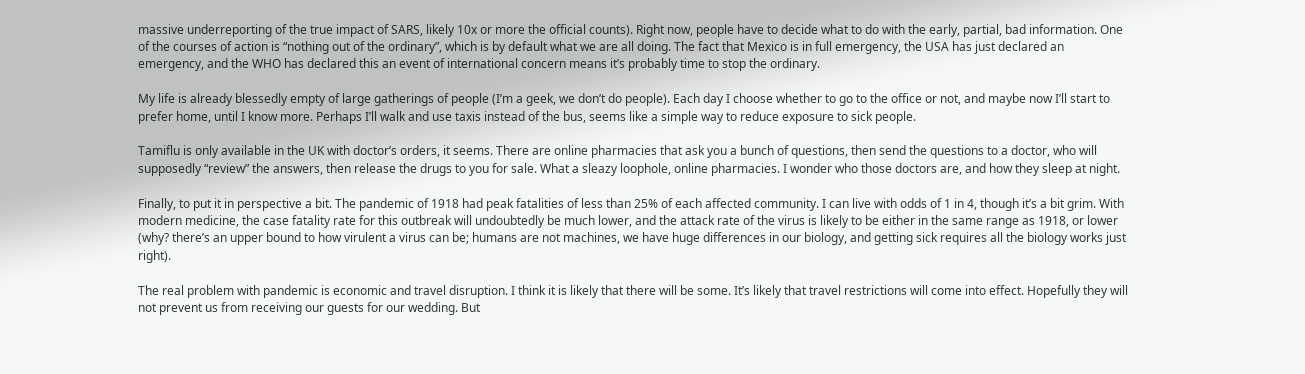massive underreporting of the true impact of SARS, likely 10x or more the official counts). Right now, people have to decide what to do with the early, partial, bad information. One of the courses of action is “nothing out of the ordinary”, which is by default what we are all doing. The fact that Mexico is in full emergency, the USA has just declared an emergency, and the WHO has declared this an event of international concern means it’s probably time to stop the ordinary.

My life is already blessedly empty of large gatherings of people (I’m a geek, we don’t do people). Each day I choose whether to go to the office or not, and maybe now I’ll start to prefer home, until I know more. Perhaps I’ll walk and use taxis instead of the bus, seems like a simple way to reduce exposure to sick people.

Tamiflu is only available in the UK with doctor’s orders, it seems. There are online pharmacies that ask you a bunch of questions, then send the questions to a doctor, who will supposedly “review” the answers, then release the drugs to you for sale. What a sleazy loophole, online pharmacies. I wonder who those doctors are, and how they sleep at night.

Finally, to put it in perspective a bit. The pandemic of 1918 had peak fatalities of less than 25% of each affected community. I can live with odds of 1 in 4, though it’s a bit grim. With modern medicine, the case fatality rate for this outbreak will undoubtedly be much lower, and the attack rate of the virus is likely to be either in the same range as 1918, or lower (why? there’s an upper bound to how virulent a virus can be; humans are not machines, we have huge differences in our biology, and getting sick requires all the biology works just right).

The real problem with pandemic is economic and travel disruption. I think it is likely that there will be some. It’s likely that travel restrictions will come into effect. Hopefully they will not prevent us from receiving our guests for our wedding. But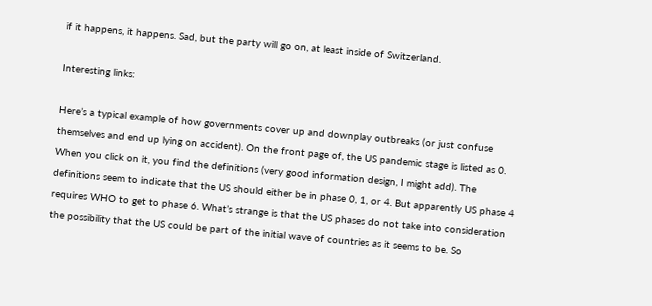if it happens, it happens. Sad, but the party will go on, at least inside of Switzerland.

Interesting links:

Here’s a typical example of how governments cover up and downplay outbreaks (or just confuse themselves and end up lying on accident). On the front page of, the US pandemic stage is listed as 0. When you click on it, you find the definitions (very good information design, I might add). The definitions seem to indicate that the US should either be in phase 0, 1, or 4. But apparently US phase 4 requires WHO to get to phase 6. What’s strange is that the US phases do not take into consideration the possibility that the US could be part of the initial wave of countries as it seems to be. So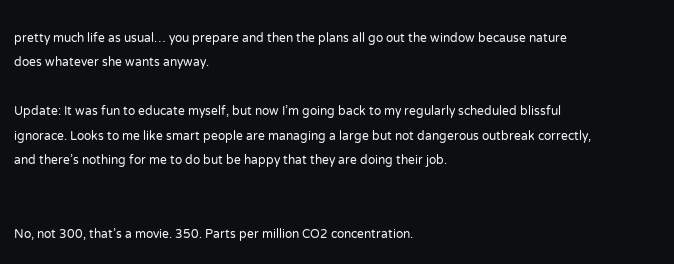pretty much life as usual… you prepare and then the plans all go out the window because nature does whatever she wants anyway.

Update: It was fun to educate myself, but now I’m going back to my regularly scheduled blissful ignorace. Looks to me like smart people are managing a large but not dangerous outbreak correctly, and there’s nothing for me to do but be happy that they are doing their job.


No, not 300, that’s a movie. 350. Parts per million CO2 concentration.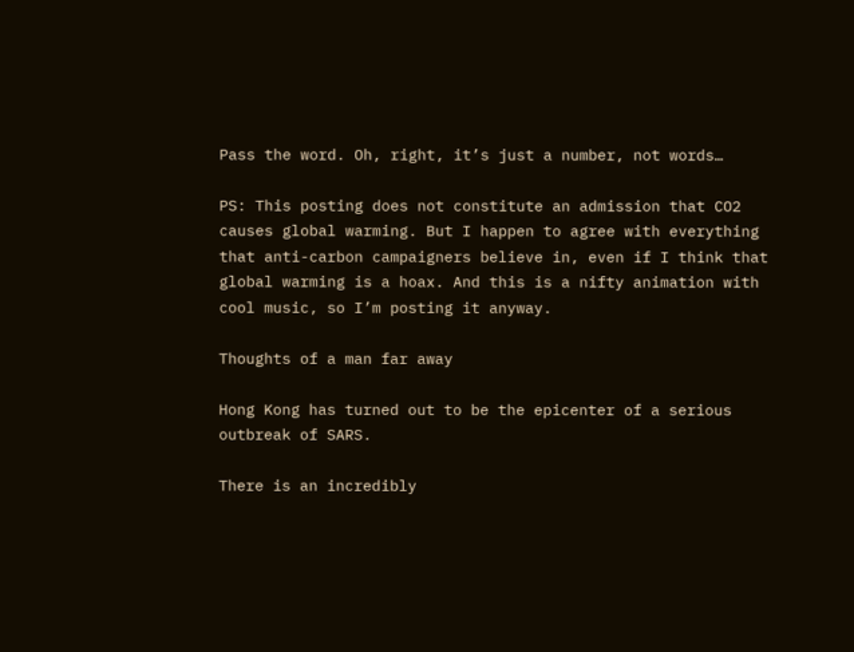Pass the word. Oh, right, it’s just a number, not words…

PS: This posting does not constitute an admission that CO2 causes global warming. But I happen to agree with everything that anti-carbon campaigners believe in, even if I think that global warming is a hoax. And this is a nifty animation with cool music, so I’m posting it anyway.

Thoughts of a man far away

Hong Kong has turned out to be the epicenter of a serious outbreak of SARS.

There is an incredibly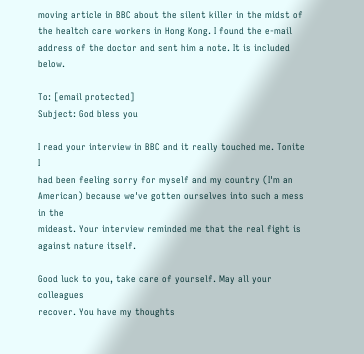moving article in BBC about the silent killer in the midst of the healtch care workers in Hong Kong. I found the e-mail address of the doctor and sent him a note. It is included below.

To: [email protected]
Subject: God bless you

I read your interview in BBC and it really touched me. Tonite I
had been feeling sorry for myself and my country (I'm an
American) because we've gotten ourselves into such a mess in the
mideast. Your interview reminded me that the real fight is
against nature itself.

Good luck to you, take care of yourself. May all your colleagues
recover. You have my thoughts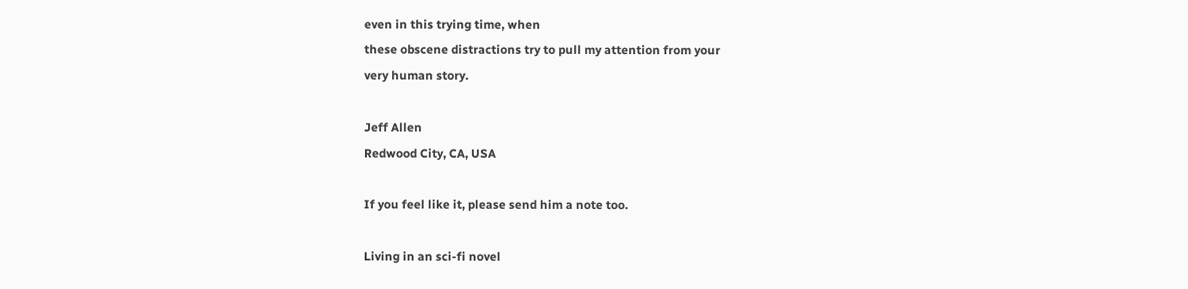even in this trying time, when
these obscene distractions try to pull my attention from your
very human story.

Jeff Allen
Redwood City, CA, USA

If you feel like it, please send him a note too.

Living in an sci-fi novel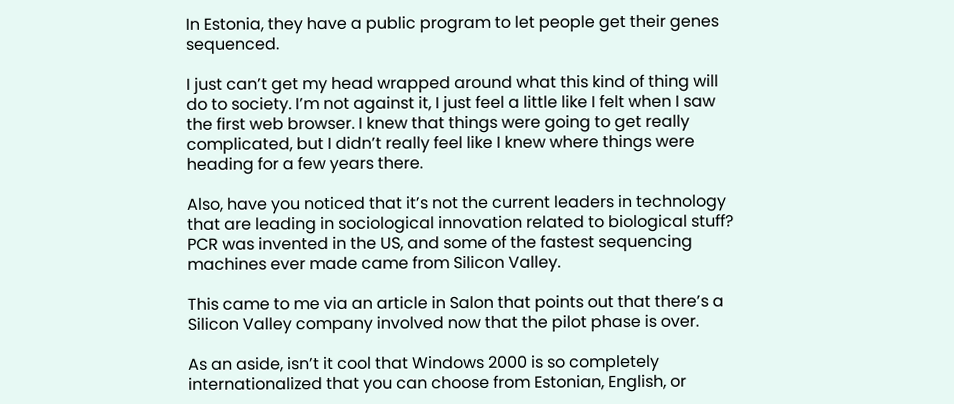In Estonia, they have a public program to let people get their genes sequenced.

I just can’t get my head wrapped around what this kind of thing will do to society. I’m not against it, I just feel a little like I felt when I saw the first web browser. I knew that things were going to get really complicated, but I didn’t really feel like I knew where things were heading for a few years there.

Also, have you noticed that it’s not the current leaders in technology that are leading in sociological innovation related to biological stuff? PCR was invented in the US, and some of the fastest sequencing machines ever made came from Silicon Valley.

This came to me via an article in Salon that points out that there’s a Silicon Valley company involved now that the pilot phase is over.

As an aside, isn’t it cool that Windows 2000 is so completely internationalized that you can choose from Estonian, English, or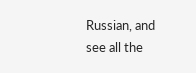Russian, and see all the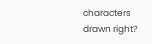characters drawn right?